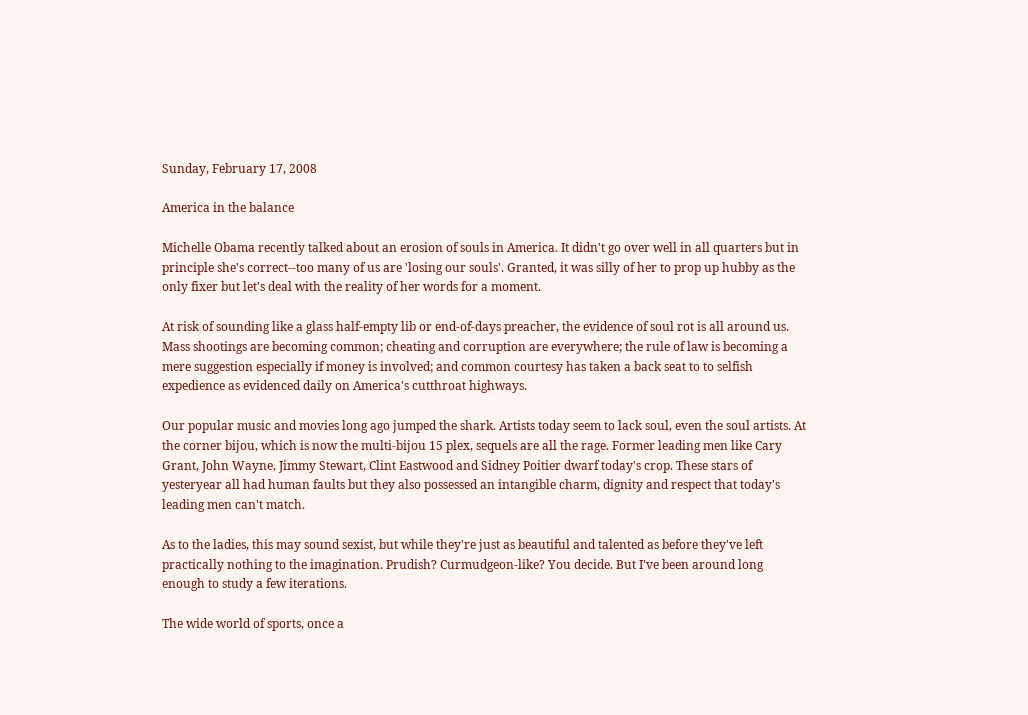Sunday, February 17, 2008

America in the balance

Michelle Obama recently talked about an erosion of souls in America. It didn't go over well in all quarters but in principle she's correct--too many of us are 'losing our souls'. Granted, it was silly of her to prop up hubby as the only fixer but let's deal with the reality of her words for a moment.

At risk of sounding like a glass half-empty lib or end-of-days preacher, the evidence of soul rot is all around us. Mass shootings are becoming common; cheating and corruption are everywhere; the rule of law is becoming a mere suggestion especially if money is involved; and common courtesy has taken a back seat to to selfish expedience as evidenced daily on America's cutthroat highways.

Our popular music and movies long ago jumped the shark. Artists today seem to lack soul, even the soul artists. At the corner bijou, which is now the multi-bijou 15 plex, sequels are all the rage. Former leading men like Cary Grant, John Wayne, Jimmy Stewart, Clint Eastwood and Sidney Poitier dwarf today's crop. These stars of yesteryear all had human faults but they also possessed an intangible charm, dignity and respect that today's leading men can't match.

As to the ladies, this may sound sexist, but while they're just as beautiful and talented as before they've left practically nothing to the imagination. Prudish? Curmudgeon-like? You decide. But I've been around long enough to study a few iterations.

The wide world of sports, once a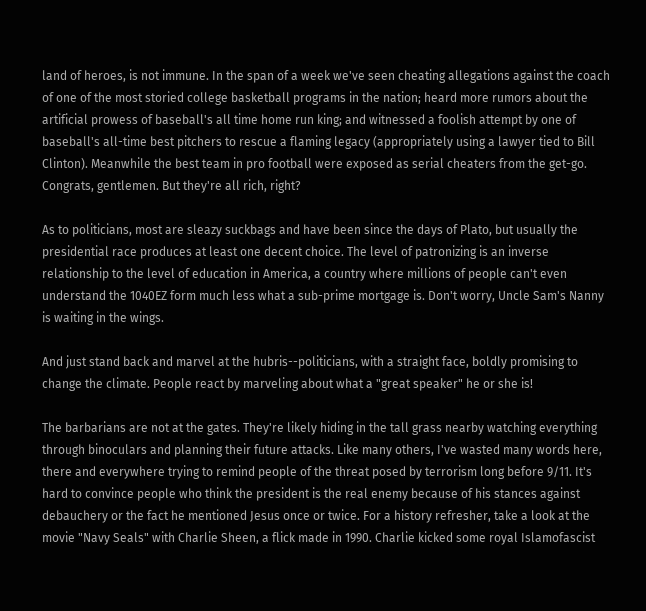land of heroes, is not immune. In the span of a week we've seen cheating allegations against the coach of one of the most storied college basketball programs in the nation; heard more rumors about the artificial prowess of baseball's all time home run king; and witnessed a foolish attempt by one of baseball's all-time best pitchers to rescue a flaming legacy (appropriately using a lawyer tied to Bill Clinton). Meanwhile the best team in pro football were exposed as serial cheaters from the get-go. Congrats, gentlemen. But they're all rich, right?

As to politicians, most are sleazy suckbags and have been since the days of Plato, but usually the presidential race produces at least one decent choice. The level of patronizing is an inverse relationship to the level of education in America, a country where millions of people can't even understand the 1040EZ form much less what a sub-prime mortgage is. Don't worry, Uncle Sam's Nanny is waiting in the wings.

And just stand back and marvel at the hubris--politicians, with a straight face, boldly promising to change the climate. People react by marveling about what a "great speaker" he or she is!

The barbarians are not at the gates. They're likely hiding in the tall grass nearby watching everything through binoculars and planning their future attacks. Like many others, I've wasted many words here, there and everywhere trying to remind people of the threat posed by terrorism long before 9/11. It's hard to convince people who think the president is the real enemy because of his stances against debauchery or the fact he mentioned Jesus once or twice. For a history refresher, take a look at the movie "Navy Seals" with Charlie Sheen, a flick made in 1990. Charlie kicked some royal Islamofascist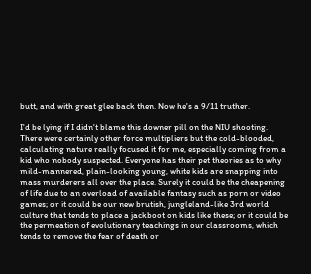butt, and with great glee back then. Now he's a 9/11 truther.

I'd be lying if I didn't blame this downer pill on the NIU shooting. There were certainly other force multipliers but the cold-blooded, calculating nature really focused it for me, especially coming from a kid who nobody suspected. Everyone has their pet theories as to why mild-mannered, plain-looking young, white kids are snapping into mass murderers all over the place. Surely it could be the cheapening of life due to an overload of available fantasy such as porn or video games; or it could be our new brutish, jungleland-like 3rd world culture that tends to place a jackboot on kids like these; or it could be the permeation of evolutionary teachings in our classrooms, which tends to remove the fear of death or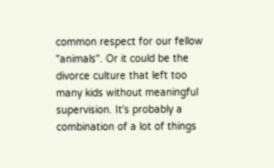common respect for our fellow "animals". Or it could be the divorce culture that left too many kids without meaningful supervision. It's probably a combination of a lot of things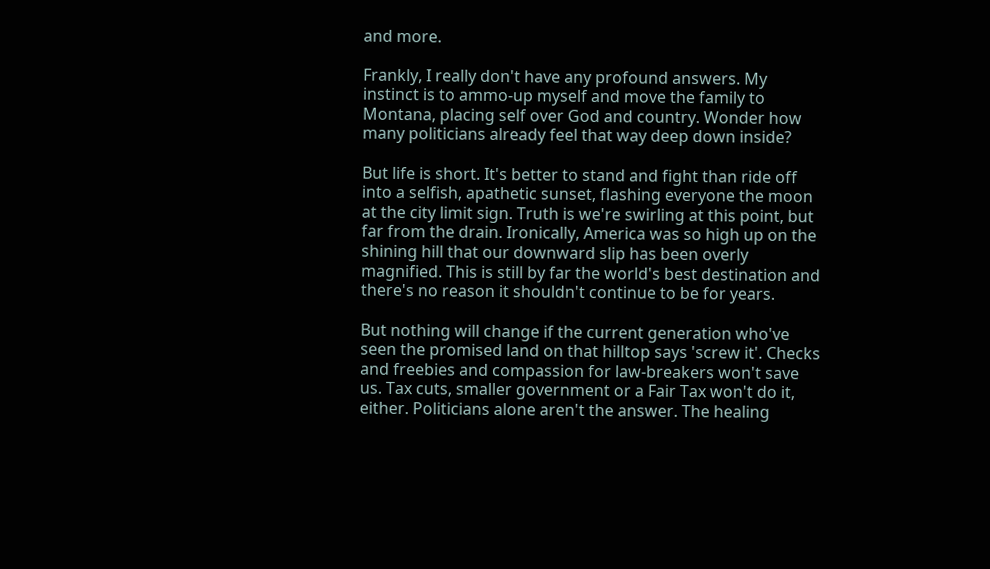and more.

Frankly, I really don't have any profound answers. My instinct is to ammo-up myself and move the family to Montana, placing self over God and country. Wonder how many politicians already feel that way deep down inside?

But life is short. It's better to stand and fight than ride off into a selfish, apathetic sunset, flashing everyone the moon at the city limit sign. Truth is we're swirling at this point, but far from the drain. Ironically, America was so high up on the shining hill that our downward slip has been overly magnified. This is still by far the world's best destination and there's no reason it shouldn't continue to be for years.

But nothing will change if the current generation who've seen the promised land on that hilltop says 'screw it'. Checks and freebies and compassion for law-breakers won't save us. Tax cuts, smaller government or a Fair Tax won't do it, either. Politicians alone aren't the answer. The healing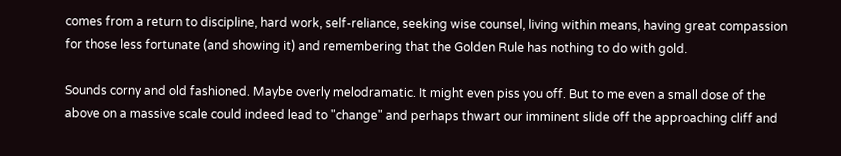comes from a return to discipline, hard work, self-reliance, seeking wise counsel, living within means, having great compassion for those less fortunate (and showing it) and remembering that the Golden Rule has nothing to do with gold.

Sounds corny and old fashioned. Maybe overly melodramatic. It might even piss you off. But to me even a small dose of the above on a massive scale could indeed lead to "change" and perhaps thwart our imminent slide off the approaching cliff and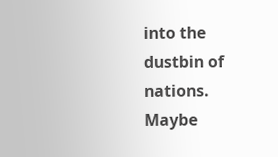into the dustbin of nations. Maybe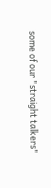some of our "straight talkers"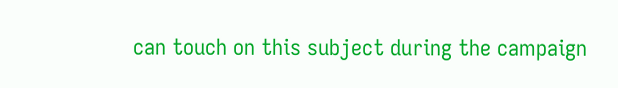can touch on this subject during the campaign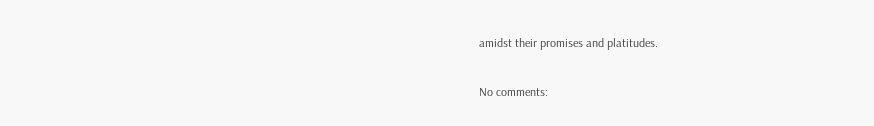amidst their promises and platitudes.

No comments: